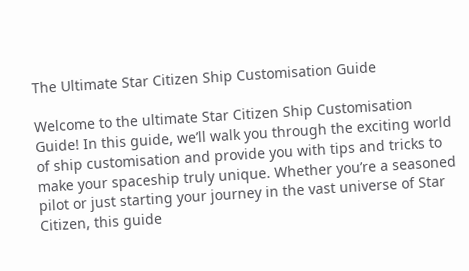The Ultimate Star Citizen Ship Customisation Guide

Welcome to the ultimate Star Citizen Ship Customisation Guide! In this guide, we’ll walk you through the exciting world of ship customisation and provide you with tips and tricks to make your spaceship truly unique. Whether you’re a seasoned pilot or just starting your journey in the vast universe of Star Citizen, this guide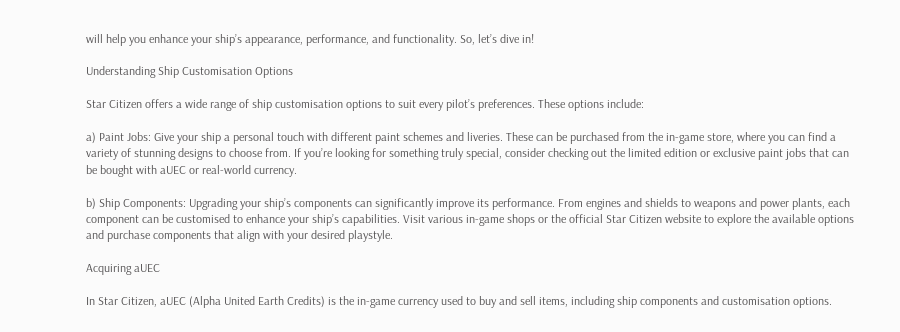will help you enhance your ship’s appearance, performance, and functionality. So, let’s dive in!

Understanding Ship Customisation Options

Star Citizen offers a wide range of ship customisation options to suit every pilot’s preferences. These options include:

a) Paint Jobs: Give your ship a personal touch with different paint schemes and liveries. These can be purchased from the in-game store, where you can find a variety of stunning designs to choose from. If you’re looking for something truly special, consider checking out the limited edition or exclusive paint jobs that can be bought with aUEC or real-world currency.

b) Ship Components: Upgrading your ship’s components can significantly improve its performance. From engines and shields to weapons and power plants, each component can be customised to enhance your ship’s capabilities. Visit various in-game shops or the official Star Citizen website to explore the available options and purchase components that align with your desired playstyle.

Acquiring aUEC

In Star Citizen, aUEC (Alpha United Earth Credits) is the in-game currency used to buy and sell items, including ship components and customisation options.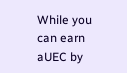While you can earn aUEC by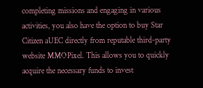completing missions and engaging in various activities, you also have the option to buy Star Citizen aUEC directly from reputable third-party website MMOPixel. This allows you to quickly acquire the necessary funds to invest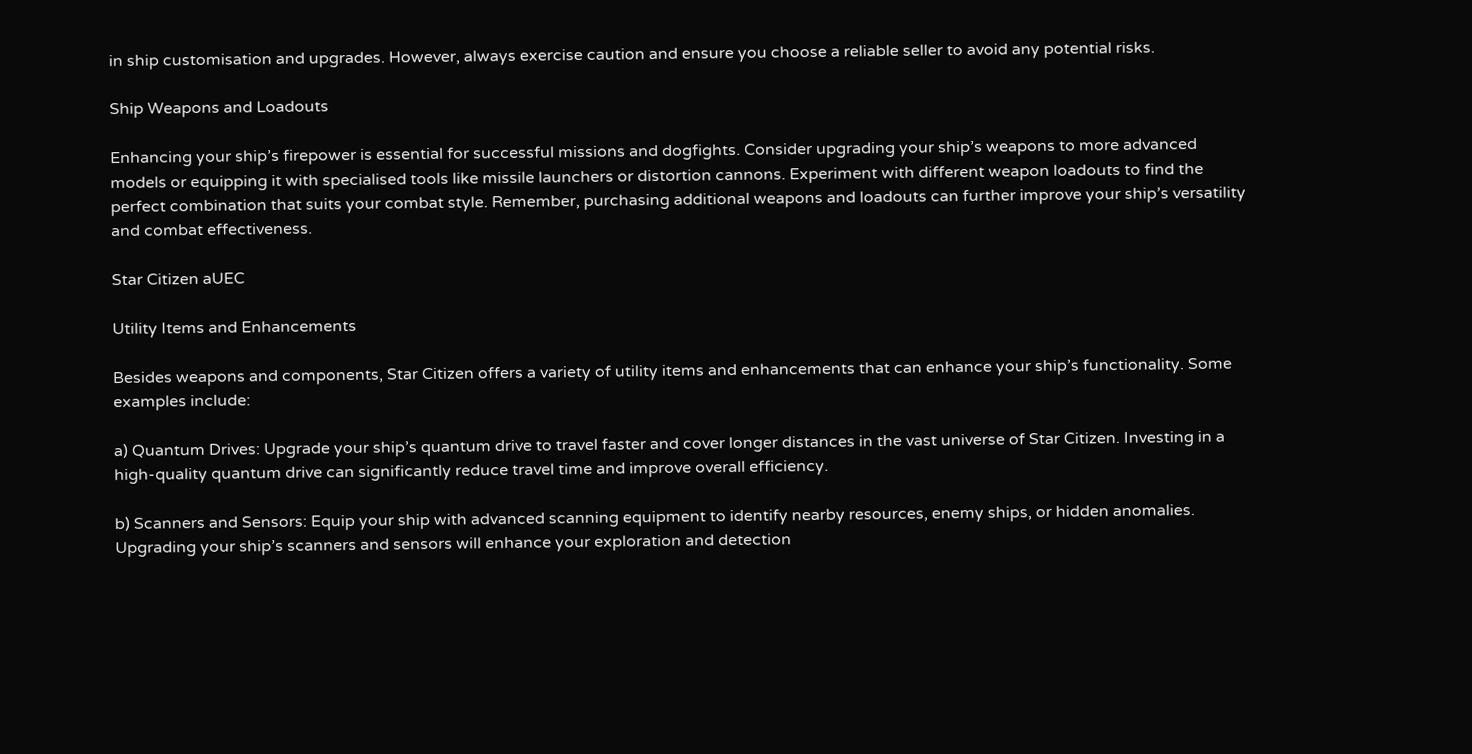in ship customisation and upgrades. However, always exercise caution and ensure you choose a reliable seller to avoid any potential risks.

Ship Weapons and Loadouts

Enhancing your ship’s firepower is essential for successful missions and dogfights. Consider upgrading your ship’s weapons to more advanced models or equipping it with specialised tools like missile launchers or distortion cannons. Experiment with different weapon loadouts to find the perfect combination that suits your combat style. Remember, purchasing additional weapons and loadouts can further improve your ship’s versatility and combat effectiveness.

Star Citizen aUEC

Utility Items and Enhancements

Besides weapons and components, Star Citizen offers a variety of utility items and enhancements that can enhance your ship’s functionality. Some examples include:

a) Quantum Drives: Upgrade your ship’s quantum drive to travel faster and cover longer distances in the vast universe of Star Citizen. Investing in a high-quality quantum drive can significantly reduce travel time and improve overall efficiency.

b) Scanners and Sensors: Equip your ship with advanced scanning equipment to identify nearby resources, enemy ships, or hidden anomalies. Upgrading your ship’s scanners and sensors will enhance your exploration and detection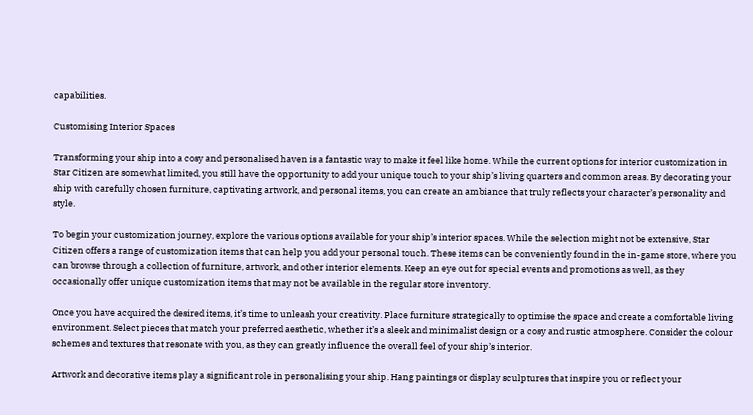capabilities.

Customising Interior Spaces

Transforming your ship into a cosy and personalised haven is a fantastic way to make it feel like home. While the current options for interior customization in Star Citizen are somewhat limited, you still have the opportunity to add your unique touch to your ship’s living quarters and common areas. By decorating your ship with carefully chosen furniture, captivating artwork, and personal items, you can create an ambiance that truly reflects your character’s personality and style.

To begin your customization journey, explore the various options available for your ship’s interior spaces. While the selection might not be extensive, Star Citizen offers a range of customization items that can help you add your personal touch. These items can be conveniently found in the in-game store, where you can browse through a collection of furniture, artwork, and other interior elements. Keep an eye out for special events and promotions as well, as they occasionally offer unique customization items that may not be available in the regular store inventory.

Once you have acquired the desired items, it’s time to unleash your creativity. Place furniture strategically to optimise the space and create a comfortable living environment. Select pieces that match your preferred aesthetic, whether it’s a sleek and minimalist design or a cosy and rustic atmosphere. Consider the colour schemes and textures that resonate with you, as they can greatly influence the overall feel of your ship’s interior.

Artwork and decorative items play a significant role in personalising your ship. Hang paintings or display sculptures that inspire you or reflect your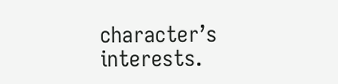character’s interests.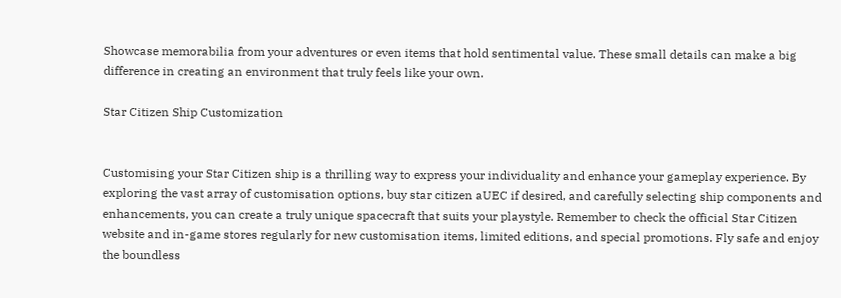Showcase memorabilia from your adventures or even items that hold sentimental value. These small details can make a big difference in creating an environment that truly feels like your own.

Star Citizen Ship Customization


Customising your Star Citizen ship is a thrilling way to express your individuality and enhance your gameplay experience. By exploring the vast array of customisation options, buy star citizen aUEC if desired, and carefully selecting ship components and enhancements, you can create a truly unique spacecraft that suits your playstyle. Remember to check the official Star Citizen website and in-game stores regularly for new customisation items, limited editions, and special promotions. Fly safe and enjoy the boundless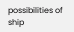possibilities of ship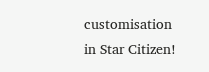customisation in Star Citizen!